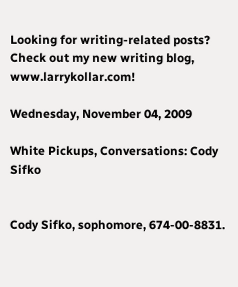Looking for writing-related posts? Check out my new writing blog, www.larrykollar.com!

Wednesday, November 04, 2009

White Pickups, Conversations: Cody Sifko


Cody Sifko, sophomore, 674-00-8831.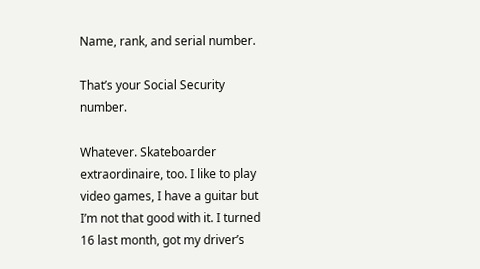Name, rank, and serial number.

That’s your Social Security number.

Whatever. Skateboarder extraordinaire, too. I like to play video games, I have a guitar but I’m not that good with it. I turned 16 last month, got my driver’s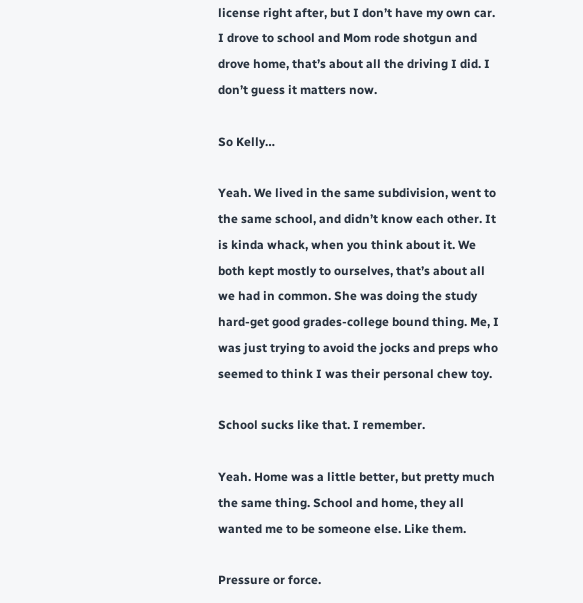license right after, but I don’t have my own car. I drove to school and Mom rode shotgun and drove home, that’s about all the driving I did. I don’t guess it matters now.

So Kelly…

Yeah. We lived in the same subdivision, went to the same school, and didn’t know each other. It is kinda whack, when you think about it. We both kept mostly to ourselves, that’s about all we had in common. She was doing the study hard-get good grades-college bound thing. Me, I was just trying to avoid the jocks and preps who seemed to think I was their personal chew toy.

School sucks like that. I remember.

Yeah. Home was a little better, but pretty much the same thing. School and home, they all wanted me to be someone else. Like them.

Pressure or force.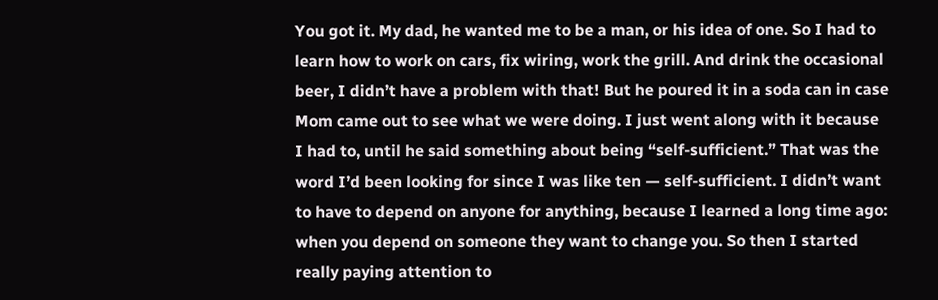You got it. My dad, he wanted me to be a man, or his idea of one. So I had to learn how to work on cars, fix wiring, work the grill. And drink the occasional beer, I didn’t have a problem with that! But he poured it in a soda can in case Mom came out to see what we were doing. I just went along with it because I had to, until he said something about being “self-sufficient.” That was the word I’d been looking for since I was like ten — self-sufficient. I didn’t want to have to depend on anyone for anything, because I learned a long time ago: when you depend on someone they want to change you. So then I started really paying attention to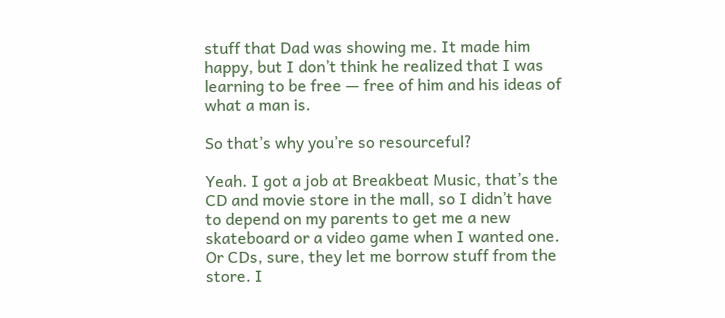stuff that Dad was showing me. It made him happy, but I don’t think he realized that I was learning to be free — free of him and his ideas of what a man is.

So that’s why you’re so resourceful?

Yeah. I got a job at Breakbeat Music, that’s the CD and movie store in the mall, so I didn’t have to depend on my parents to get me a new skateboard or a video game when I wanted one. Or CDs, sure, they let me borrow stuff from the store. I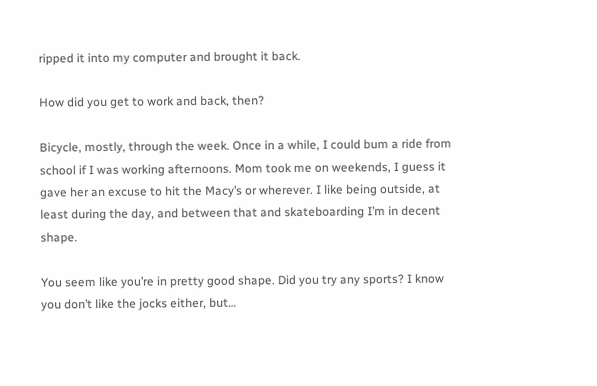ripped it into my computer and brought it back.

How did you get to work and back, then?

Bicycle, mostly, through the week. Once in a while, I could bum a ride from school if I was working afternoons. Mom took me on weekends, I guess it gave her an excuse to hit the Macy’s or wherever. I like being outside, at least during the day, and between that and skateboarding I’m in decent shape.

You seem like you’re in pretty good shape. Did you try any sports? I know you don’t like the jocks either, but…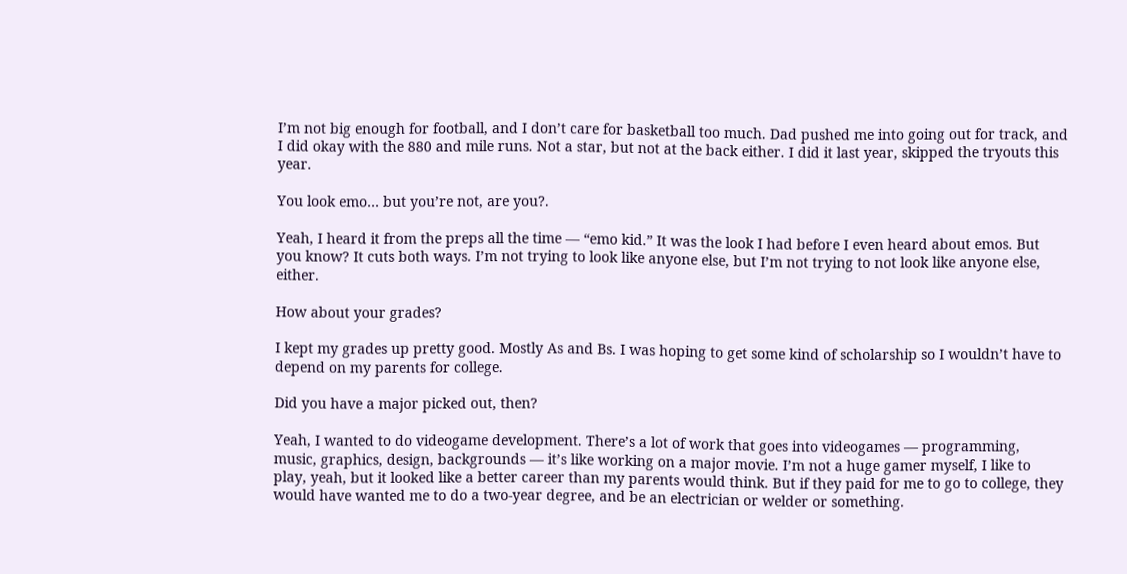I’m not big enough for football, and I don’t care for basketball too much. Dad pushed me into going out for track, and I did okay with the 880 and mile runs. Not a star, but not at the back either. I did it last year, skipped the tryouts this year.

You look emo… but you’re not, are you?.

Yeah, I heard it from the preps all the time — “emo kid.” It was the look I had before I even heard about emos. But you know? It cuts both ways. I’m not trying to look like anyone else, but I’m not trying to not look like anyone else, either.

How about your grades?

I kept my grades up pretty good. Mostly As and Bs. I was hoping to get some kind of scholarship so I wouldn’t have to depend on my parents for college.

Did you have a major picked out, then?

Yeah, I wanted to do videogame development. There’s a lot of work that goes into videogames — programming, music, graphics, design, backgrounds — it’s like working on a major movie. I’m not a huge gamer myself, I like to play, yeah, but it looked like a better career than my parents would think. But if they paid for me to go to college, they would have wanted me to do a two-year degree, and be an electrician or welder or something.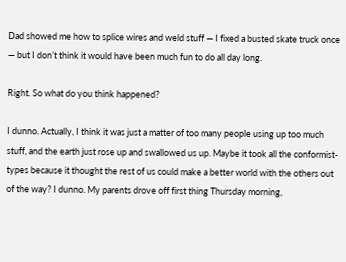Dad showed me how to splice wires and weld stuff — I fixed a busted skate truck once — but I don’t think it would have been much fun to do all day long.

Right. So what do you think happened?

I dunno. Actually, I think it was just a matter of too many people using up too much stuff, and the earth just rose up and swallowed us up. Maybe it took all the conformist-types because it thought the rest of us could make a better world with the others out of the way? I dunno. My parents drove off first thing Thursday morning,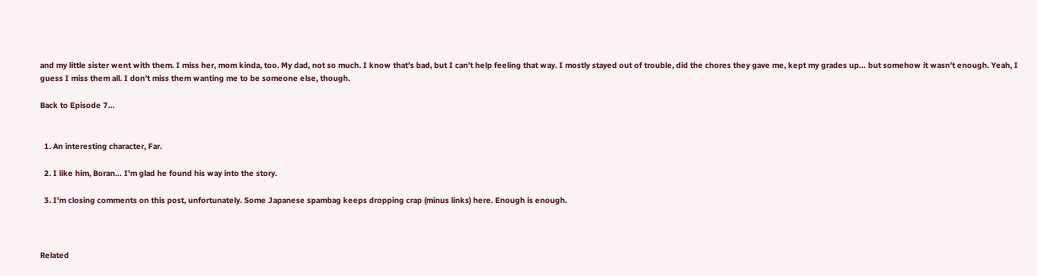and my little sister went with them. I miss her, mom kinda, too. My dad, not so much. I know that’s bad, but I can’t help feeling that way. I mostly stayed out of trouble, did the chores they gave me, kept my grades up… but somehow it wasn’t enough. Yeah, I guess I miss them all. I don’t miss them wanting me to be someone else, though.

Back to Episode 7…


  1. An interesting character, Far.

  2. I like him, Boran… I'm glad he found his way into the story.

  3. I'm closing comments on this post, unfortunately. Some Japanese spambag keeps dropping crap (minus links) here. Enough is enough.



Related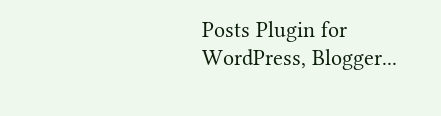Posts Plugin for WordPress, Blogger...